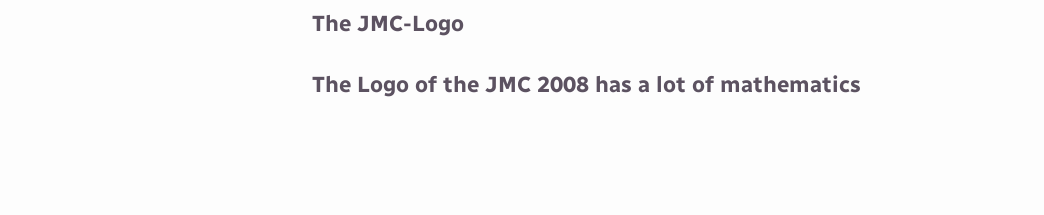The JMC-Logo

The Logo of the JMC 2008 has a lot of mathematics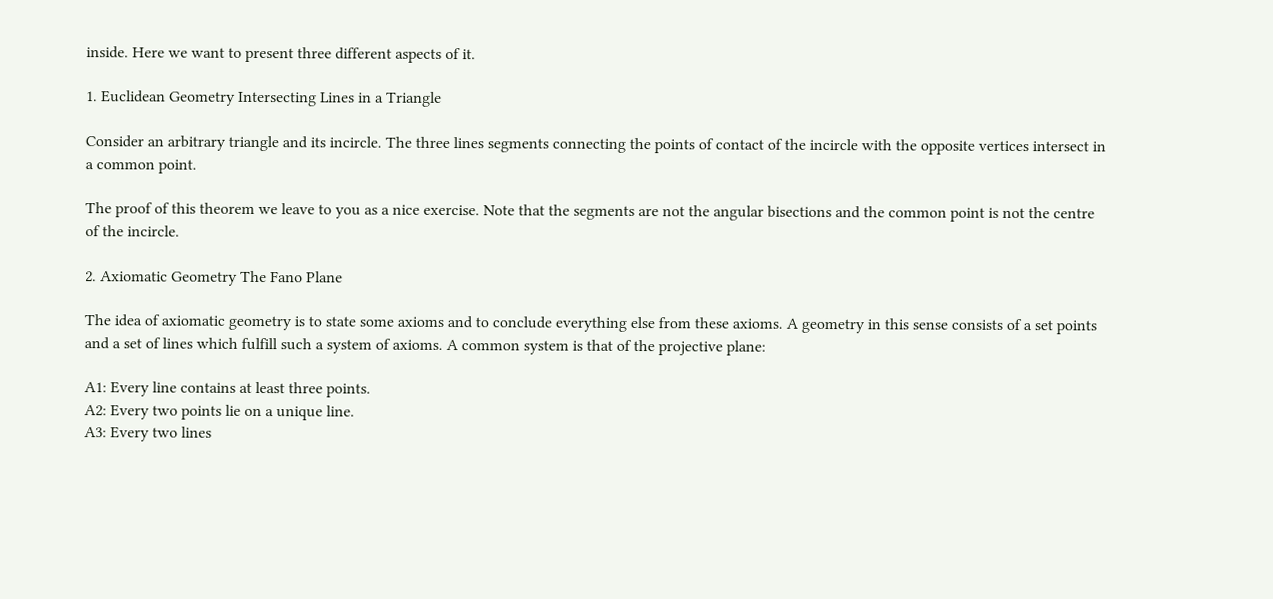inside. Here we want to present three different aspects of it.

1. Euclidean Geometry Intersecting Lines in a Triangle

Consider an arbitrary triangle and its incircle. The three lines segments connecting the points of contact of the incircle with the opposite vertices intersect in a common point.

The proof of this theorem we leave to you as a nice exercise. Note that the segments are not the angular bisections and the common point is not the centre of the incircle.

2. Axiomatic Geometry The Fano Plane

The idea of axiomatic geometry is to state some axioms and to conclude everything else from these axioms. A geometry in this sense consists of a set points and a set of lines which fulfill such a system of axioms. A common system is that of the projective plane:

A1: Every line contains at least three points.
A2: Every two points lie on a unique line.
A3: Every two lines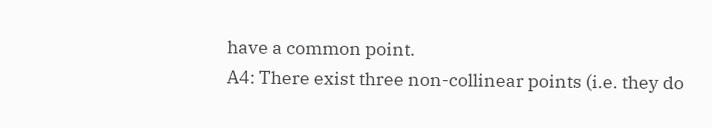have a common point.
A4: There exist three non-collinear points (i.e. they do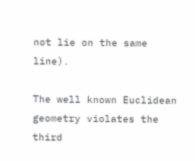not lie on the same line).

The well known Euclidean geometry violates the third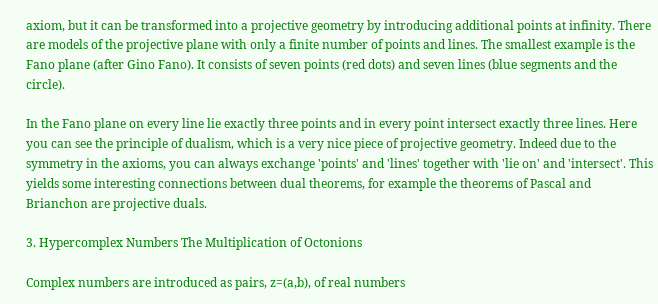axiom, but it can be transformed into a projective geometry by introducing additional points at infinity. There are models of the projective plane with only a finite number of points and lines. The smallest example is the Fano plane (after Gino Fano). It consists of seven points (red dots) and seven lines (blue segments and the circle).

In the Fano plane on every line lie exactly three points and in every point intersect exactly three lines. Here you can see the principle of dualism, which is a very nice piece of projective geometry. Indeed due to the symmetry in the axioms, you can always exchange 'points' and 'lines' together with 'lie on' and 'intersect'. This yields some interesting connections between dual theorems, for example the theorems of Pascal and Brianchon are projective duals.

3. Hypercomplex Numbers The Multiplication of Octonions

Complex numbers are introduced as pairs, z=(a,b), of real numbers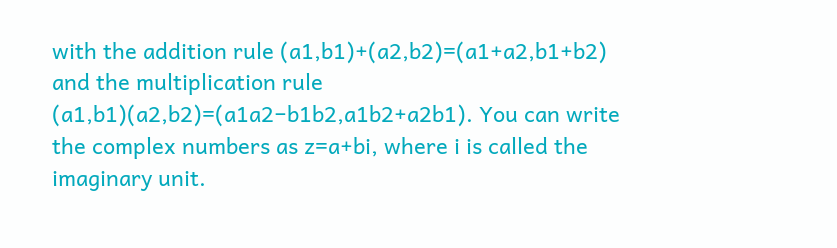with the addition rule (a1,b1)+(a2,b2)=(a1+a2,b1+b2) and the multiplication rule (a1,b1)(a2,b2)=(a1a2−b1b2,a1b2+a2b1). You can write the complex numbers as z=a+bi, where i is called the imaginary unit.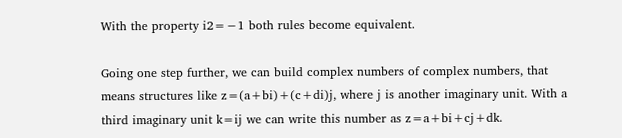With the property i2=−1 both rules become equivalent.

Going one step further, we can build complex numbers of complex numbers, that means structures like z=(a+bi)+(c+di)j, where j is another imaginary unit. With a third imaginary unit k=ij we can write this number as z=a+bi+cj+dk.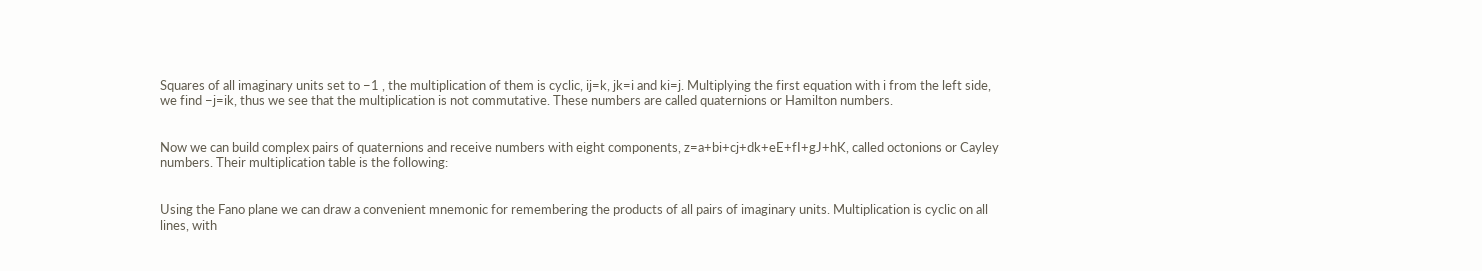Squares of all imaginary units set to −1 , the multiplication of them is cyclic, ij=k, jk=i and ki=j. Multiplying the first equation with i from the left side, we find −j=ik, thus we see that the multiplication is not commutative. These numbers are called quaternions or Hamilton numbers.


Now we can build complex pairs of quaternions and receive numbers with eight components, z=a+bi+cj+dk+eE+fI+gJ+hK, called octonions or Cayley numbers. Their multiplication table is the following:


Using the Fano plane we can draw a convenient mnemonic for remembering the products of all pairs of imaginary units. Multiplication is cyclic on all lines, with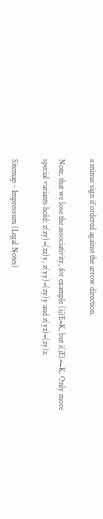a minus sign if ordered against the arrow direction.

Note, that we lose the associativity, for example (ij)E=K, but i(jE)=−K. Only more special variants hold: z(zy)=(zz)y, z(yy)=(zy)y and z(yz)=(zy)z.

Sitemap - Impressum (Legal Notes)